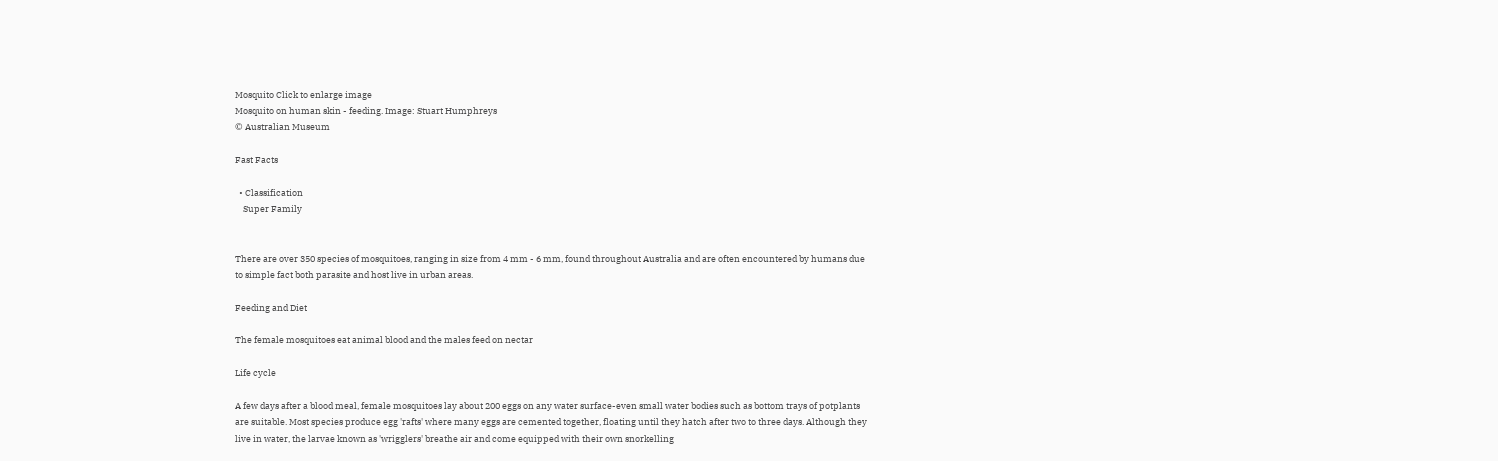Mosquito Click to enlarge image
Mosquito on human skin - feeding. Image: Stuart Humphreys
© Australian Museum

Fast Facts

  • Classification
    Super Family


There are over 350 species of mosquitoes, ranging in size from 4 mm - 6 mm, found throughout Australia and are often encountered by humans due to simple fact both parasite and host live in urban areas.

Feeding and Diet

The female mosquitoes eat animal blood and the males feed on nectar

Life cycle

A few days after a blood meal, female mosquitoes lay about 200 eggs on any water surface-even small water bodies such as bottom trays of potplants are suitable. Most species produce egg 'rafts' where many eggs are cemented together, floating until they hatch after two to three days. Although they live in water, the larvae known as 'wrigglers' breathe air and come equipped with their own snorkelling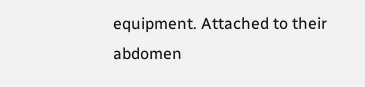equipment. Attached to their abdomen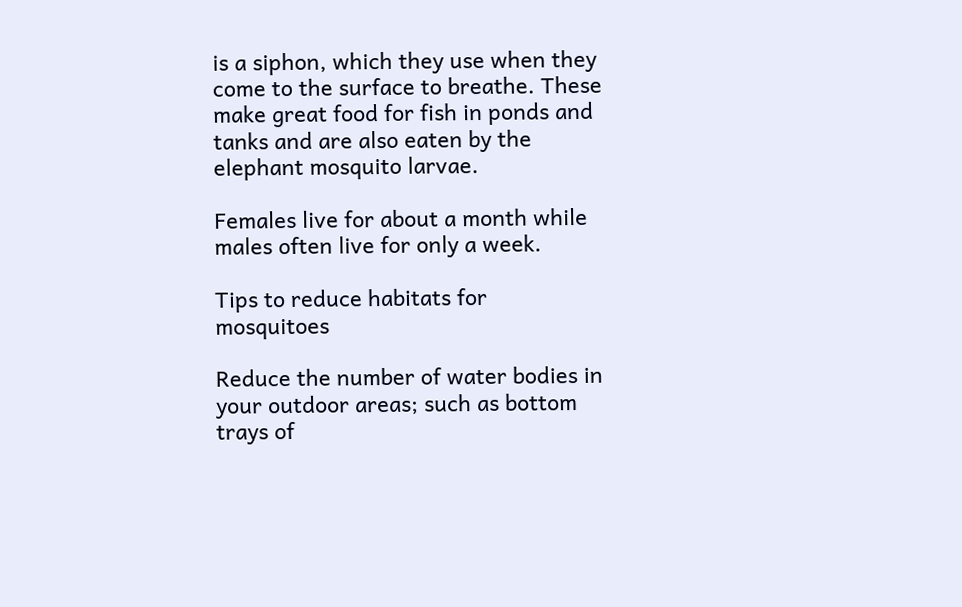is a siphon, which they use when they come to the surface to breathe. These make great food for fish in ponds and tanks and are also eaten by the elephant mosquito larvae.

Females live for about a month while males often live for only a week.

Tips to reduce habitats for mosquitoes

Reduce the number of water bodies in your outdoor areas; such as bottom trays of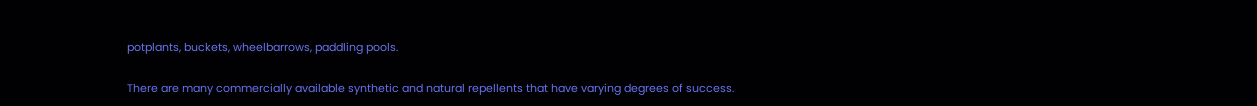potplants, buckets, wheelbarrows, paddling pools.

There are many commercially available synthetic and natural repellents that have varying degrees of success.